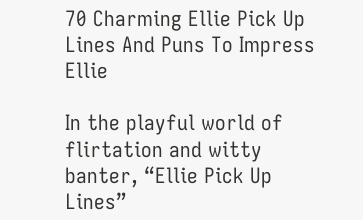70 Charming Ellie Pick Up Lines And Puns To Impress Ellie

In the playful world of flirtation and witty banter, “Ellie Pick Up Lines”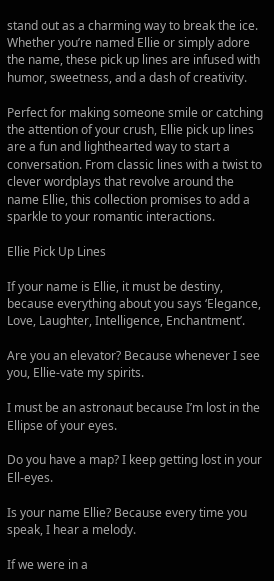stand out as a charming way to break the ice. Whether you’re named Ellie or simply adore the name, these pick up lines are infused with humor, sweetness, and a dash of creativity.

Perfect for making someone smile or catching the attention of your crush, Ellie pick up lines are a fun and lighthearted way to start a conversation. From classic lines with a twist to clever wordplays that revolve around the name Ellie, this collection promises to add a sparkle to your romantic interactions.

Ellie Pick Up Lines

If your name is Ellie, it must be destiny, because everything about you says ‘Elegance, Love, Laughter, Intelligence, Enchantment’.

Are you an elevator? Because whenever I see you, Ellie-vate my spirits.

I must be an astronaut because I’m lost in the Ellipse of your eyes.

Do you have a map? I keep getting lost in your Ell-eyes.

Is your name Ellie? Because every time you speak, I hear a melody.

If we were in a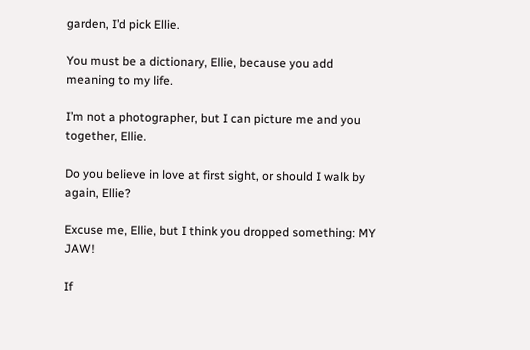garden, I’d pick Ellie.

You must be a dictionary, Ellie, because you add meaning to my life.

I’m not a photographer, but I can picture me and you together, Ellie.

Do you believe in love at first sight, or should I walk by again, Ellie?

Excuse me, Ellie, but I think you dropped something: MY JAW!

If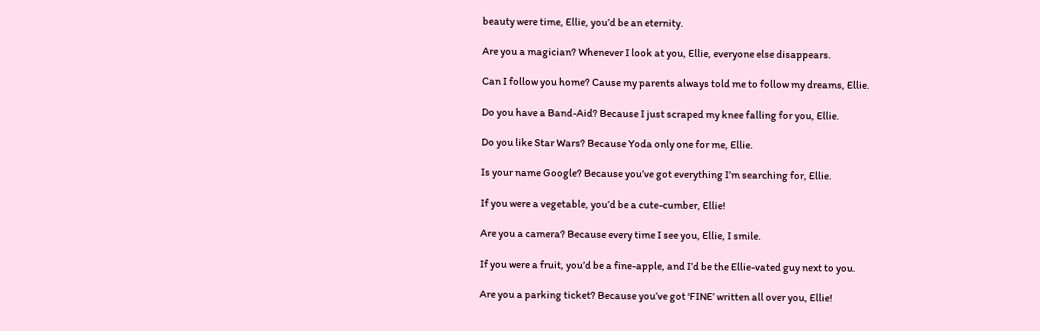beauty were time, Ellie, you’d be an eternity.

Are you a magician? Whenever I look at you, Ellie, everyone else disappears.

Can I follow you home? Cause my parents always told me to follow my dreams, Ellie.

Do you have a Band-Aid? Because I just scraped my knee falling for you, Ellie.

Do you like Star Wars? Because Yoda only one for me, Ellie.

Is your name Google? Because you’ve got everything I’m searching for, Ellie.

If you were a vegetable, you’d be a cute-cumber, Ellie!

Are you a camera? Because every time I see you, Ellie, I smile.

If you were a fruit, you’d be a fine-apple, and I’d be the Ellie-vated guy next to you.

Are you a parking ticket? Because you’ve got ‘FINE’ written all over you, Ellie!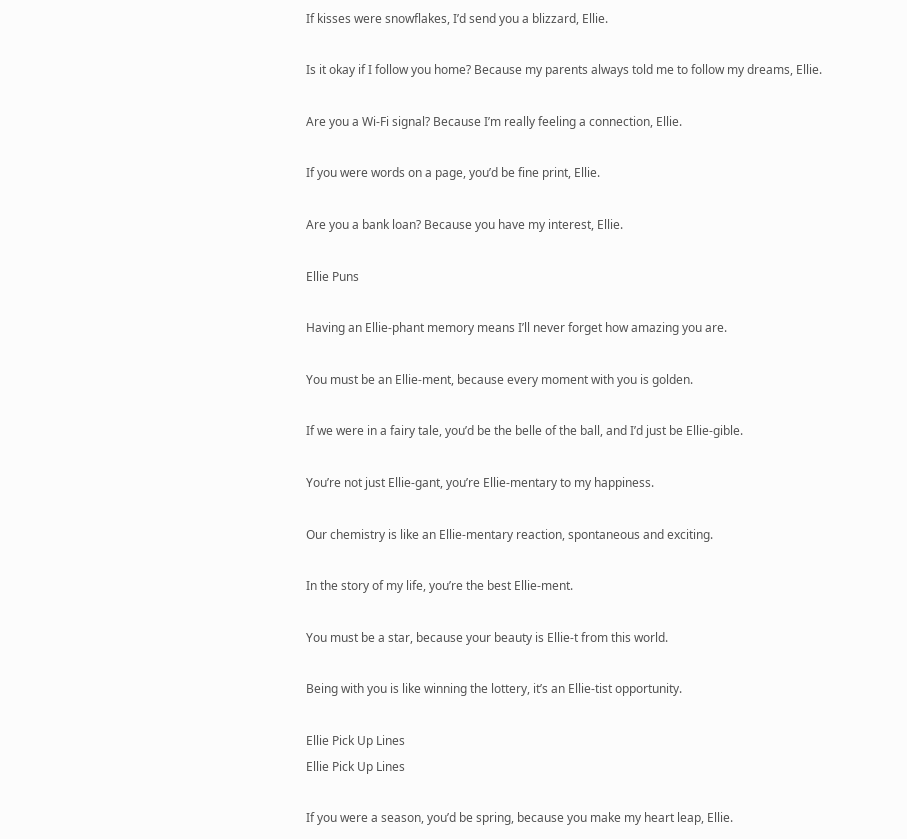If kisses were snowflakes, I’d send you a blizzard, Ellie.

Is it okay if I follow you home? Because my parents always told me to follow my dreams, Ellie.

Are you a Wi-Fi signal? Because I’m really feeling a connection, Ellie.

If you were words on a page, you’d be fine print, Ellie.

Are you a bank loan? Because you have my interest, Ellie.

Ellie Puns

Having an Ellie-phant memory means I’ll never forget how amazing you are.

You must be an Ellie-ment, because every moment with you is golden.

If we were in a fairy tale, you’d be the belle of the ball, and I’d just be Ellie-gible.

You’re not just Ellie-gant, you’re Ellie-mentary to my happiness.

Our chemistry is like an Ellie-mentary reaction, spontaneous and exciting.

In the story of my life, you’re the best Ellie-ment.

You must be a star, because your beauty is Ellie-t from this world.

Being with you is like winning the lottery, it’s an Ellie-tist opportunity.

Ellie Pick Up Lines
Ellie Pick Up Lines

If you were a season, you’d be spring, because you make my heart leap, Ellie.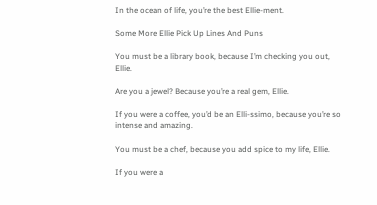In the ocean of life, you’re the best Ellie-ment.

Some More Ellie Pick Up Lines And Puns

You must be a library book, because I’m checking you out, Ellie.

Are you a jewel? Because you’re a real gem, Ellie.

If you were a coffee, you’d be an Elli-ssimo, because you’re so intense and amazing.

You must be a chef, because you add spice to my life, Ellie.

If you were a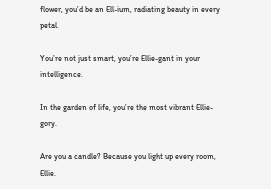flower, you’d be an Ell-ium, radiating beauty in every petal.

You’re not just smart, you’re Ellie-gant in your intelligence.

In the garden of life, you’re the most vibrant Ellie-gory.

Are you a candle? Because you light up every room, Ellie.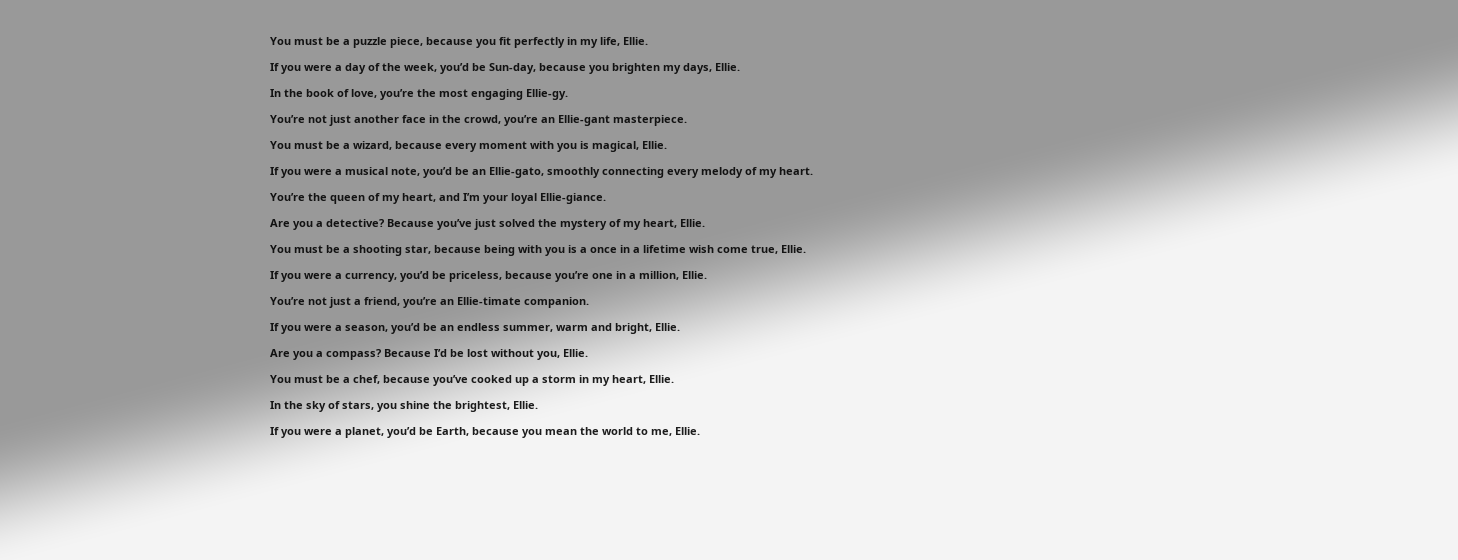You must be a puzzle piece, because you fit perfectly in my life, Ellie.

If you were a day of the week, you’d be Sun-day, because you brighten my days, Ellie.

In the book of love, you’re the most engaging Ellie-gy.

You’re not just another face in the crowd, you’re an Ellie-gant masterpiece.

You must be a wizard, because every moment with you is magical, Ellie.

If you were a musical note, you’d be an Ellie-gato, smoothly connecting every melody of my heart.

You’re the queen of my heart, and I’m your loyal Ellie-giance.

Are you a detective? Because you’ve just solved the mystery of my heart, Ellie.

You must be a shooting star, because being with you is a once in a lifetime wish come true, Ellie.

If you were a currency, you’d be priceless, because you’re one in a million, Ellie.

You’re not just a friend, you’re an Ellie-timate companion.

If you were a season, you’d be an endless summer, warm and bright, Ellie.

Are you a compass? Because I’d be lost without you, Ellie.

You must be a chef, because you’ve cooked up a storm in my heart, Ellie.

In the sky of stars, you shine the brightest, Ellie.

If you were a planet, you’d be Earth, because you mean the world to me, Ellie.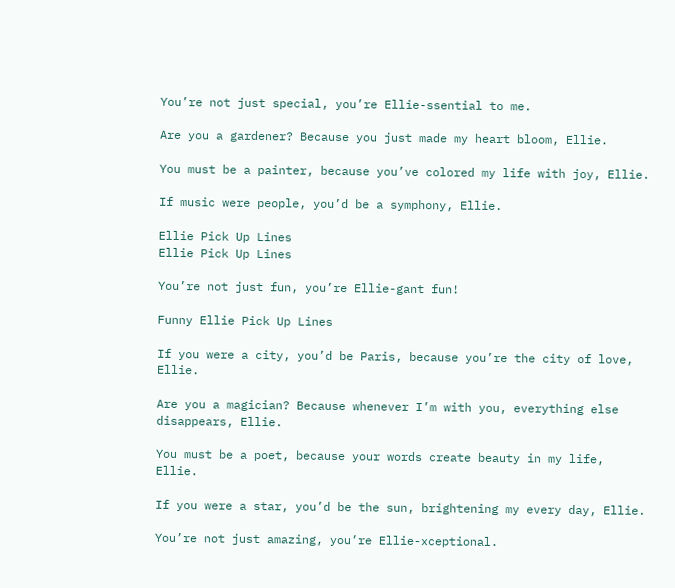You’re not just special, you’re Ellie-ssential to me.

Are you a gardener? Because you just made my heart bloom, Ellie.

You must be a painter, because you’ve colored my life with joy, Ellie.

If music were people, you’d be a symphony, Ellie.

Ellie Pick Up Lines
Ellie Pick Up Lines

You’re not just fun, you’re Ellie-gant fun!

Funny Ellie Pick Up Lines

If you were a city, you’d be Paris, because you’re the city of love, Ellie.

Are you a magician? Because whenever I’m with you, everything else disappears, Ellie.

You must be a poet, because your words create beauty in my life, Ellie.

If you were a star, you’d be the sun, brightening my every day, Ellie.

You’re not just amazing, you’re Ellie-xceptional.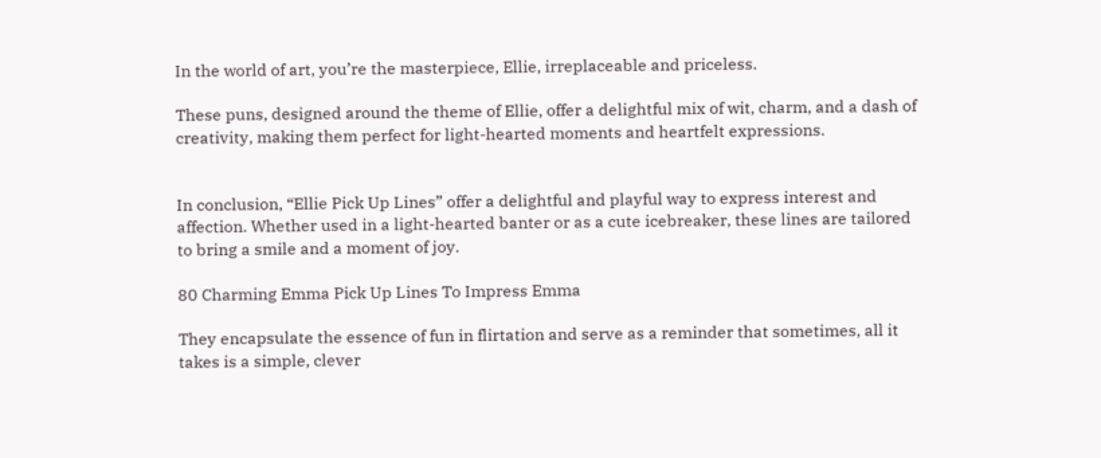In the world of art, you’re the masterpiece, Ellie, irreplaceable and priceless.

These puns, designed around the theme of Ellie, offer a delightful mix of wit, charm, and a dash of creativity, making them perfect for light-hearted moments and heartfelt expressions.


In conclusion, “Ellie Pick Up Lines” offer a delightful and playful way to express interest and affection. Whether used in a light-hearted banter or as a cute icebreaker, these lines are tailored to bring a smile and a moment of joy.

80 Charming Emma Pick Up Lines To Impress Emma

They encapsulate the essence of fun in flirtation and serve as a reminder that sometimes, all it takes is a simple, clever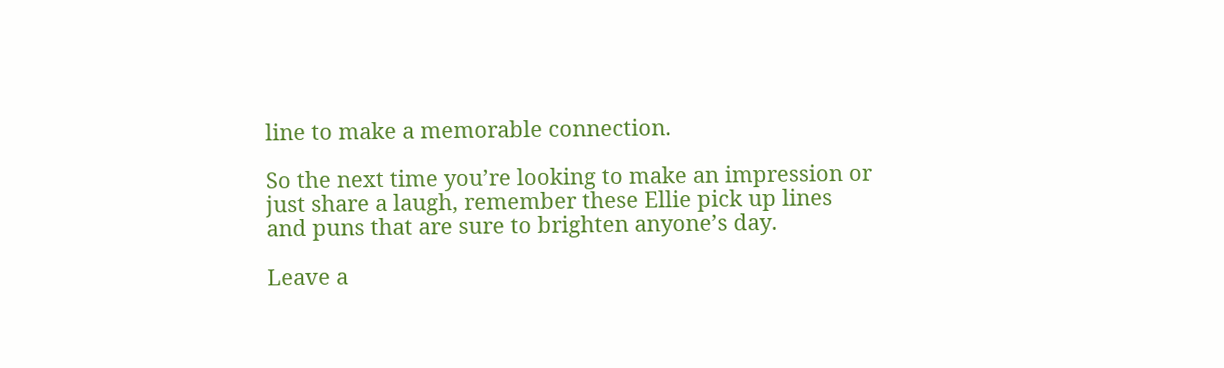line to make a memorable connection.

So the next time you’re looking to make an impression or just share a laugh, remember these Ellie pick up lines and puns that are sure to brighten anyone’s day.

Leave a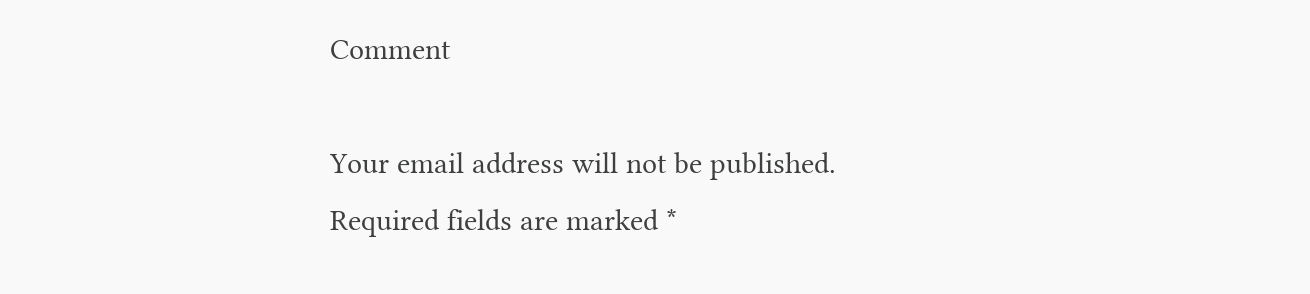Comment

Your email address will not be published. Required fields are marked *